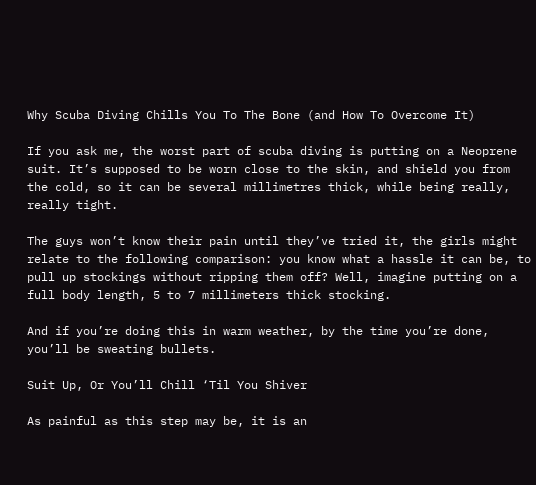Why Scuba Diving Chills You To The Bone (and How To Overcome It)

If you ask me, the worst part of scuba diving is putting on a Neoprene suit. It’s supposed to be worn close to the skin, and shield you from the cold, so it can be several millimetres thick, while being really, really tight.

The guys won’t know their pain until they’ve tried it, the girls might relate to the following comparison: you know what a hassle it can be, to pull up stockings without ripping them off? Well, imagine putting on a full body length, 5 to 7 millimeters thick stocking.

And if you’re doing this in warm weather, by the time you’re done, you’ll be sweating bullets.

Suit Up, Or You’ll Chill ‘Til You Shiver

As painful as this step may be, it is an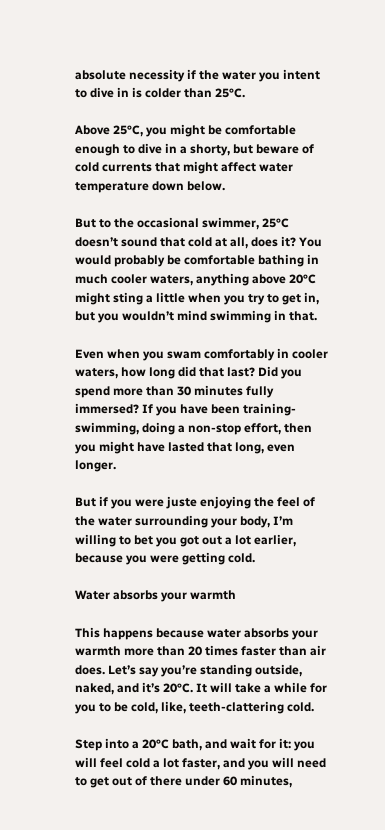absolute necessity if the water you intent to dive in is colder than 25°C.

Above 25°C, you might be comfortable enough to dive in a shorty, but beware of cold currents that might affect water temperature down below.

But to the occasional swimmer, 25°C doesn’t sound that cold at all, does it? You would probably be comfortable bathing in much cooler waters, anything above 20°C might sting a little when you try to get in, but you wouldn’t mind swimming in that.

Even when you swam comfortably in cooler waters, how long did that last? Did you spend more than 30 minutes fully immersed? If you have been training-swimming, doing a non-stop effort, then you might have lasted that long, even longer.

But if you were juste enjoying the feel of the water surrounding your body, I’m willing to bet you got out a lot earlier, because you were getting cold.

Water absorbs your warmth

This happens because water absorbs your warmth more than 20 times faster than air does. Let’s say you’re standing outside, naked, and it’s 20°C. It will take a while for you to be cold, like, teeth-clattering cold.

Step into a 20°C bath, and wait for it: you will feel cold a lot faster, and you will need to get out of there under 60 minutes,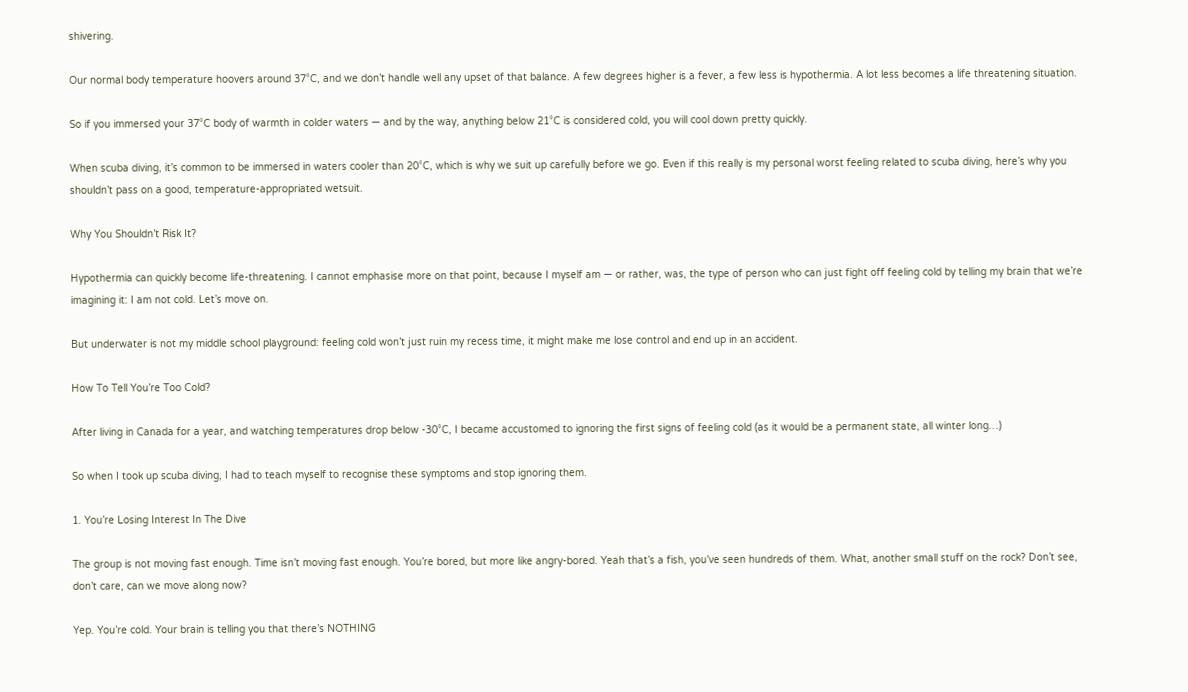shivering.

Our normal body temperature hoovers around 37°C, and we don’t handle well any upset of that balance. A few degrees higher is a fever, a few less is hypothermia. A lot less becomes a life threatening situation.

So if you immersed your 37°C body of warmth in colder waters — and by the way, anything below 21°C is considered cold, you will cool down pretty quickly.

When scuba diving, it’s common to be immersed in waters cooler than 20°C, which is why we suit up carefully before we go. Even if this really is my personal worst feeling related to scuba diving, here’s why you shouldn’t pass on a good, temperature-appropriated wetsuit.

Why You Shouldn’t Risk It?

Hypothermia can quickly become life-threatening. I cannot emphasise more on that point, because I myself am — or rather, was, the type of person who can just fight off feeling cold by telling my brain that we’re imagining it: I am not cold. Let’s move on.

But underwater is not my middle school playground: feeling cold won’t just ruin my recess time, it might make me lose control and end up in an accident.

How To Tell You’re Too Cold?

After living in Canada for a year, and watching temperatures drop below -30°C, I became accustomed to ignoring the first signs of feeling cold (as it would be a permanent state, all winter long…)

So when I took up scuba diving, I had to teach myself to recognise these symptoms and stop ignoring them.

1. You’re Losing Interest In The Dive

The group is not moving fast enough. Time isn’t moving fast enough. You’re bored, but more like angry-bored. Yeah that’s a fish, you’ve seen hundreds of them. What, another small stuff on the rock? Don’t see, don’t care, can we move along now?

Yep. You’re cold. Your brain is telling you that there’s NOTHING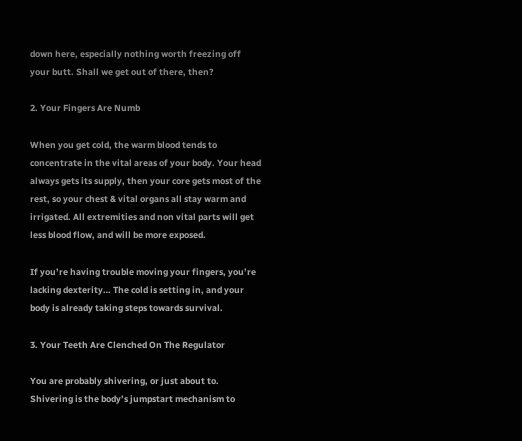down here, especially nothing worth freezing off your butt. Shall we get out of there, then?

2. Your Fingers Are Numb

When you get cold, the warm blood tends to concentrate in the vital areas of your body. Your head always gets its supply, then your core gets most of the rest, so your chest & vital organs all stay warm and irrigated. All extremities and non vital parts will get less blood flow, and will be more exposed.

If you’re having trouble moving your fingers, you’re lacking dexterity… The cold is setting in, and your body is already taking steps towards survival.

3. Your Teeth Are Clenched On The Regulator

You are probably shivering, or just about to. Shivering is the body’s jumpstart mechanism to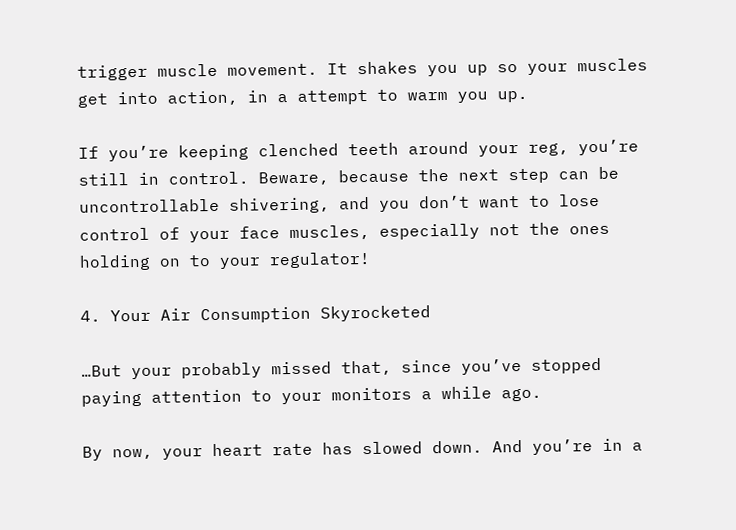trigger muscle movement. It shakes you up so your muscles get into action, in a attempt to warm you up.

If you’re keeping clenched teeth around your reg, you’re still in control. Beware, because the next step can be uncontrollable shivering, and you don’t want to lose control of your face muscles, especially not the ones holding on to your regulator!

4. Your Air Consumption Skyrocketed

…But your probably missed that, since you’ve stopped paying attention to your monitors a while ago.

By now, your heart rate has slowed down. And you’re in a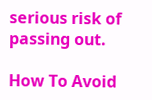serious risk of passing out.

How To Avoid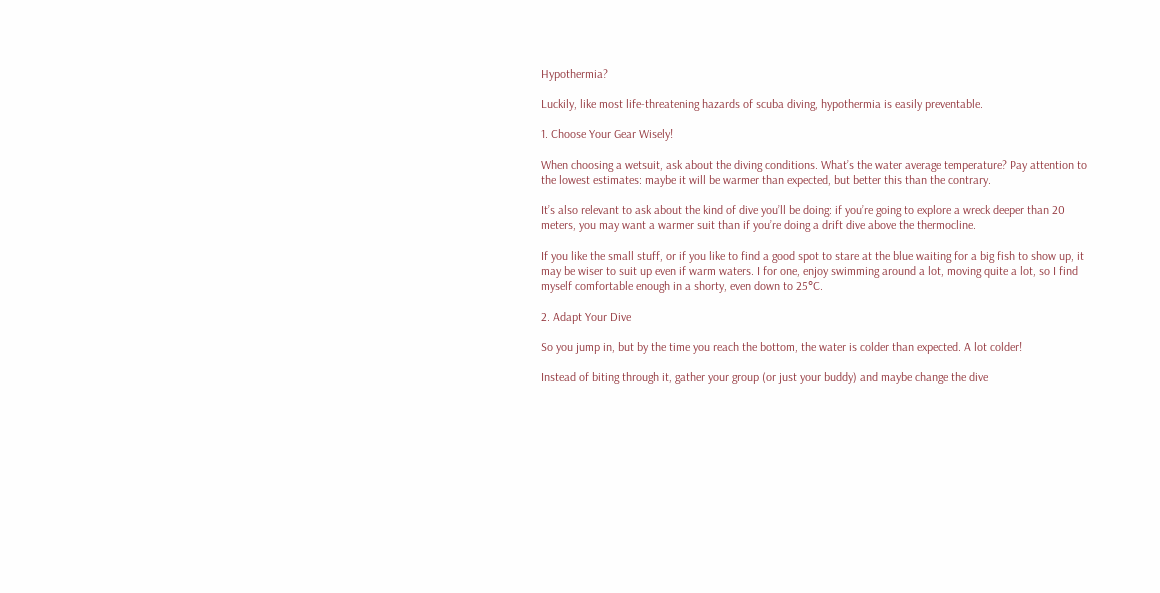Hypothermia?

Luckily, like most life-threatening hazards of scuba diving, hypothermia is easily preventable.

1. Choose Your Gear Wisely!

When choosing a wetsuit, ask about the diving conditions. What’s the water average temperature? Pay attention to the lowest estimates: maybe it will be warmer than expected, but better this than the contrary.

It’s also relevant to ask about the kind of dive you’ll be doing: if you’re going to explore a wreck deeper than 20 meters, you may want a warmer suit than if you’re doing a drift dive above the thermocline.

If you like the small stuff, or if you like to find a good spot to stare at the blue waiting for a big fish to show up, it may be wiser to suit up even if warm waters. I for one, enjoy swimming around a lot, moving quite a lot, so I find myself comfortable enough in a shorty, even down to 25°C.

2. Adapt Your Dive

So you jump in, but by the time you reach the bottom, the water is colder than expected. A lot colder!

Instead of biting through it, gather your group (or just your buddy) and maybe change the dive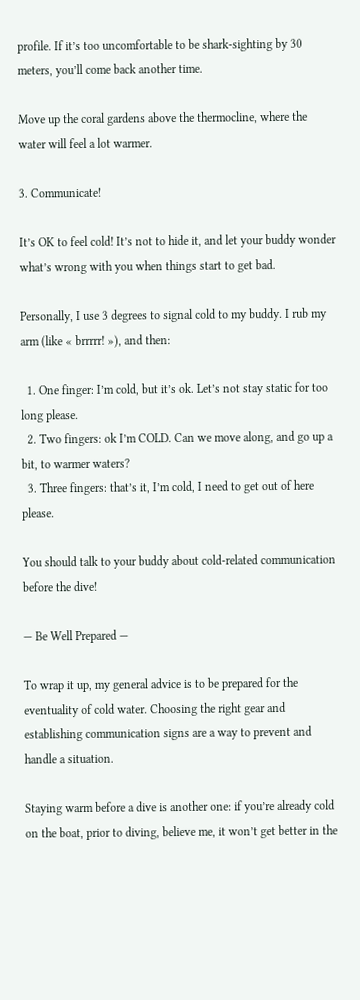profile. If it’s too uncomfortable to be shark-sighting by 30 meters, you’ll come back another time.

Move up the coral gardens above the thermocline, where the water will feel a lot warmer.

3. Communicate!

It’s OK to feel cold! It’s not to hide it, and let your buddy wonder what’s wrong with you when things start to get bad.

Personally, I use 3 degrees to signal cold to my buddy. I rub my arm (like « brrrrr! »), and then:

  1. One finger: I’m cold, but it’s ok. Let’s not stay static for too long please.
  2. Two fingers: ok I’m COLD. Can we move along, and go up a bit, to warmer waters?
  3. Three fingers: that’s it, I’m cold, I need to get out of here please.

You should talk to your buddy about cold-related communication before the dive!

— Be Well Prepared —

To wrap it up, my general advice is to be prepared for the eventuality of cold water. Choosing the right gear and establishing communication signs are a way to prevent and handle a situation.

Staying warm before a dive is another one: if you’re already cold on the boat, prior to diving, believe me, it won’t get better in the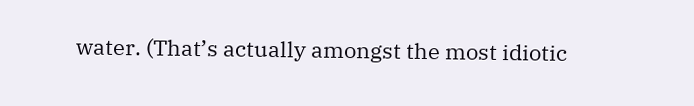water. (That’s actually amongst the most idiotic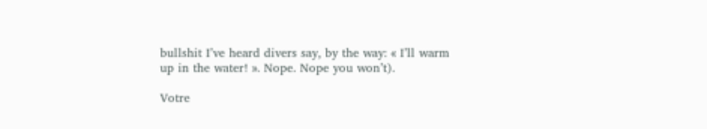bullshit I’ve heard divers say, by the way: « I’ll warm up in the water! ». Nope. Nope you won’t).

Votre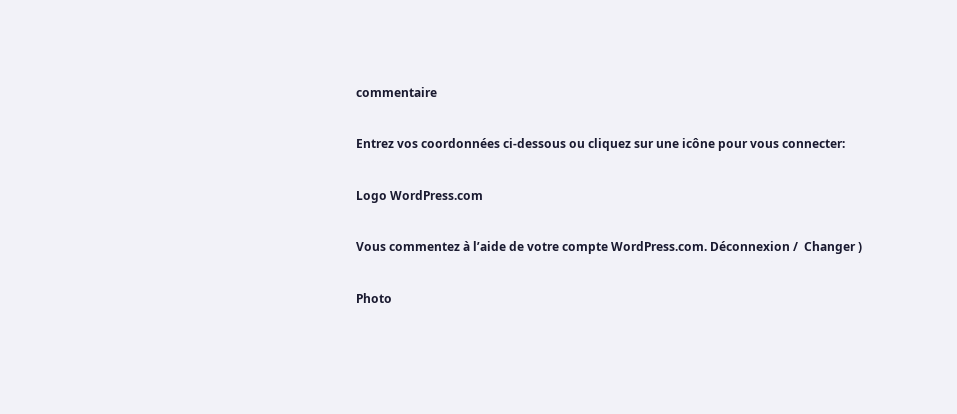commentaire

Entrez vos coordonnées ci-dessous ou cliquez sur une icône pour vous connecter:

Logo WordPress.com

Vous commentez à l’aide de votre compte WordPress.com. Déconnexion /  Changer )

Photo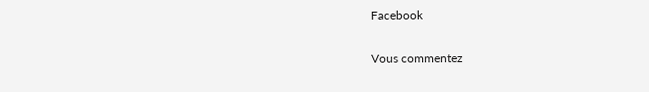Facebook

Vous commentez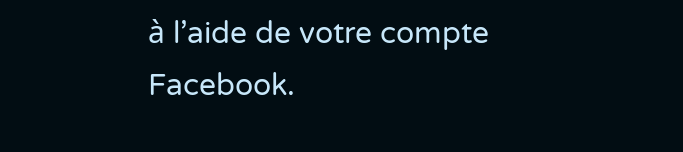à l’aide de votre compte Facebook.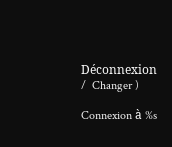Déconnexion /  Changer )

Connexion à %s